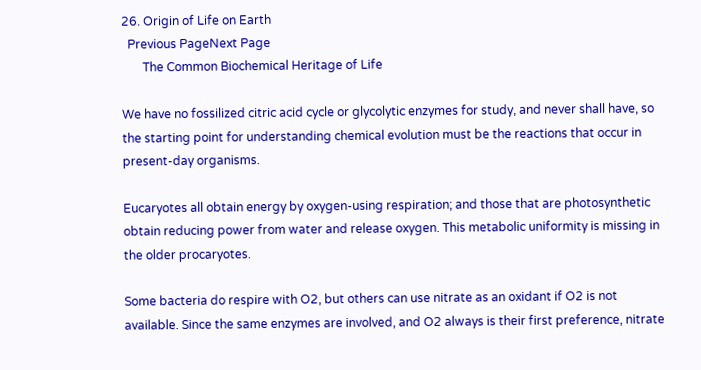26. Origin of Life on Earth
  Previous PageNext Page
       The Common Biochemical Heritage of Life

We have no fossilized citric acid cycle or glycolytic enzymes for study, and never shall have, so the starting point for understanding chemical evolution must be the reactions that occur in present-day organisms.

Eucaryotes all obtain energy by oxygen-using respiration; and those that are photosynthetic obtain reducing power from water and release oxygen. This metabolic uniformity is missing in the older procaryotes.

Some bacteria do respire with O2, but others can use nitrate as an oxidant if O2 is not available. Since the same enzymes are involved, and O2 always is their first preference, nitrate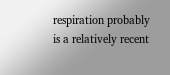respiration probably is a relatively recent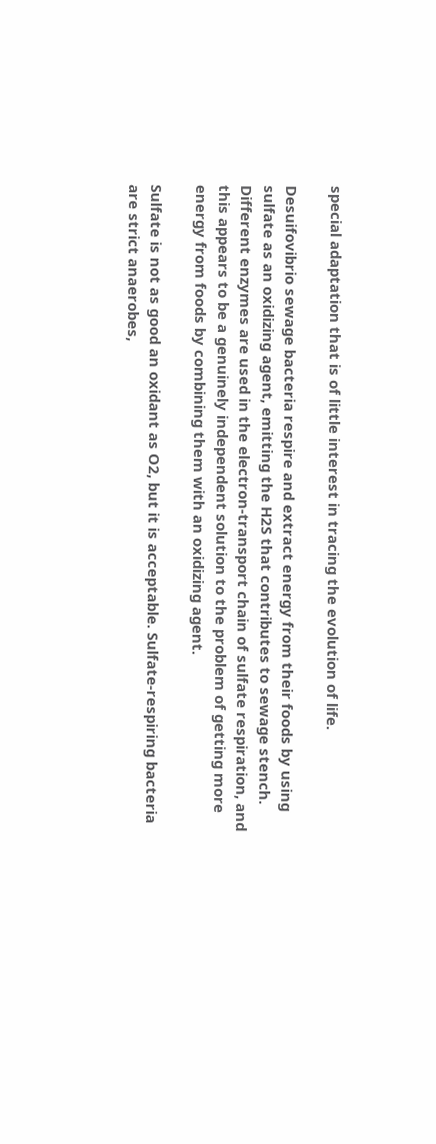special adaptation that is of little interest in tracing the evolution of life.

Desuifovibrio sewage bacteria respire and extract energy from their foods by using sulfate as an oxidizing agent, emitting the H2S that contributes to sewage stench. Different enzymes are used in the electron-transport chain of sulfate respiration, and this appears to be a genuinely independent solution to the problem of getting more energy from foods by combining them with an oxidizing agent.

Sulfate is not as good an oxidant as O2, but it is acceptable. Sulfate-respiring bacteria are strict anaerobes,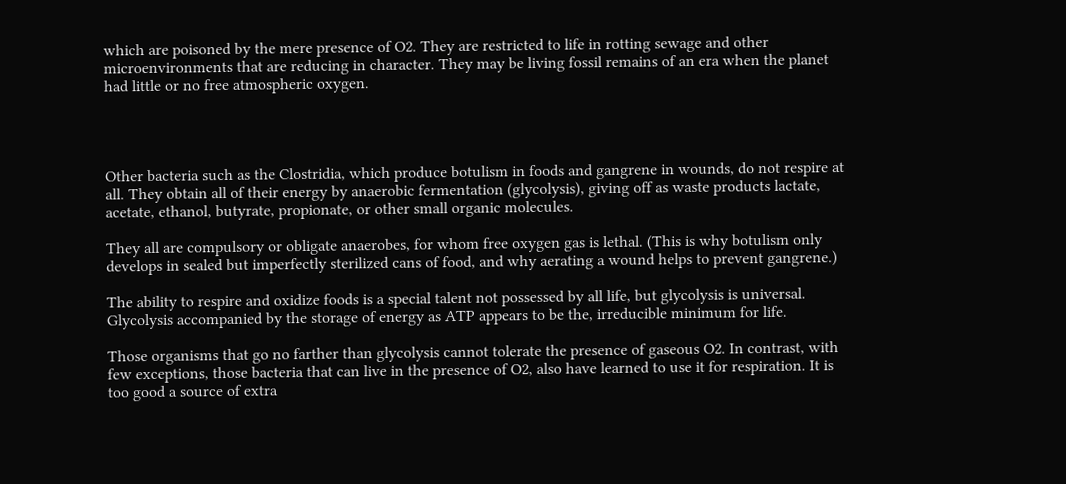which are poisoned by the mere presence of O2. They are restricted to life in rotting sewage and other microenvironments that are reducing in character. They may be living fossil remains of an era when the planet had little or no free atmospheric oxygen.




Other bacteria such as the Clostridia, which produce botulism in foods and gangrene in wounds, do not respire at all. They obtain all of their energy by anaerobic fermentation (glycolysis), giving off as waste products lactate, acetate, ethanol, butyrate, propionate, or other small organic molecules.

They all are compulsory or obligate anaerobes, for whom free oxygen gas is lethal. (This is why botulism only develops in sealed but imperfectly sterilized cans of food, and why aerating a wound helps to prevent gangrene.)

The ability to respire and oxidize foods is a special talent not possessed by all life, but glycolysis is universal. Glycolysis accompanied by the storage of energy as ATP appears to be the, irreducible minimum for life.

Those organisms that go no farther than glycolysis cannot tolerate the presence of gaseous O2. In contrast, with few exceptions, those bacteria that can live in the presence of O2, also have learned to use it for respiration. It is too good a source of extra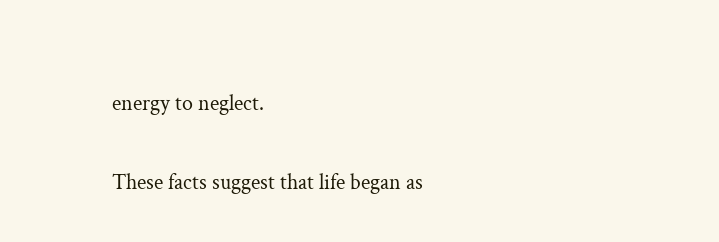energy to neglect.

These facts suggest that life began as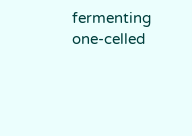fermenting one-celled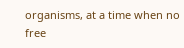organisms, at a time when no free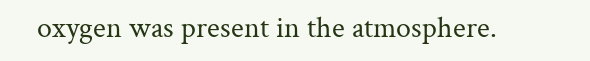oxygen was present in the atmosphere.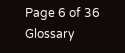Page 6 of 36 Glossary